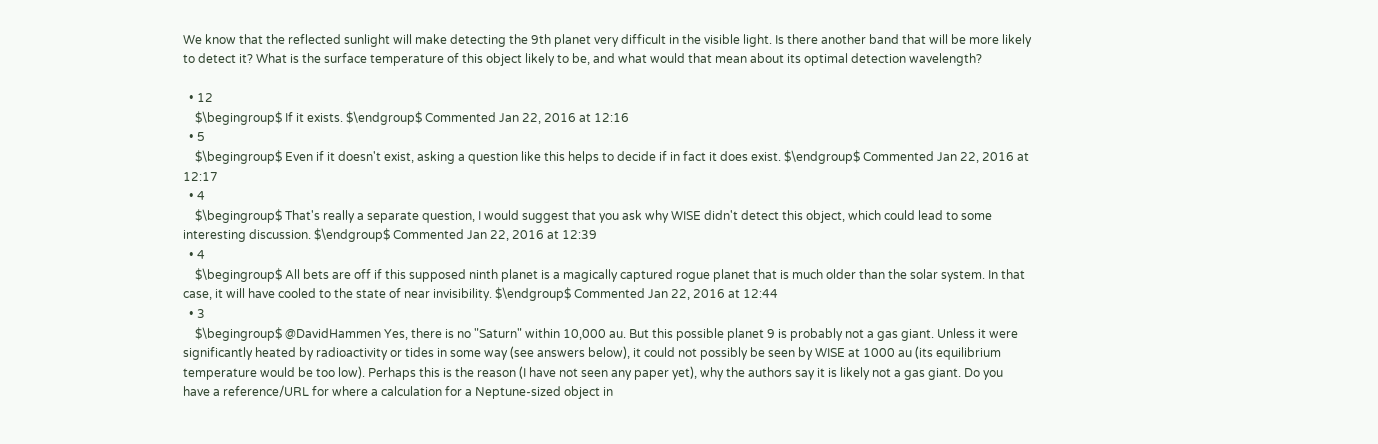We know that the reflected sunlight will make detecting the 9th planet very difficult in the visible light. Is there another band that will be more likely to detect it? What is the surface temperature of this object likely to be, and what would that mean about its optimal detection wavelength?

  • 12
    $\begingroup$ If it exists. $\endgroup$ Commented Jan 22, 2016 at 12:16
  • 5
    $\begingroup$ Even if it doesn't exist, asking a question like this helps to decide if in fact it does exist. $\endgroup$ Commented Jan 22, 2016 at 12:17
  • 4
    $\begingroup$ That's really a separate question, I would suggest that you ask why WISE didn't detect this object, which could lead to some interesting discussion. $\endgroup$ Commented Jan 22, 2016 at 12:39
  • 4
    $\begingroup$ All bets are off if this supposed ninth planet is a magically captured rogue planet that is much older than the solar system. In that case, it will have cooled to the state of near invisibility. $\endgroup$ Commented Jan 22, 2016 at 12:44
  • 3
    $\begingroup$ @DavidHammen Yes, there is no "Saturn" within 10,000 au. But this possible planet 9 is probably not a gas giant. Unless it were significantly heated by radioactivity or tides in some way (see answers below), it could not possibly be seen by WISE at 1000 au (its equilibrium temperature would be too low). Perhaps this is the reason (I have not seen any paper yet), why the authors say it is likely not a gas giant. Do you have a reference/URL for where a calculation for a Neptune-sized object in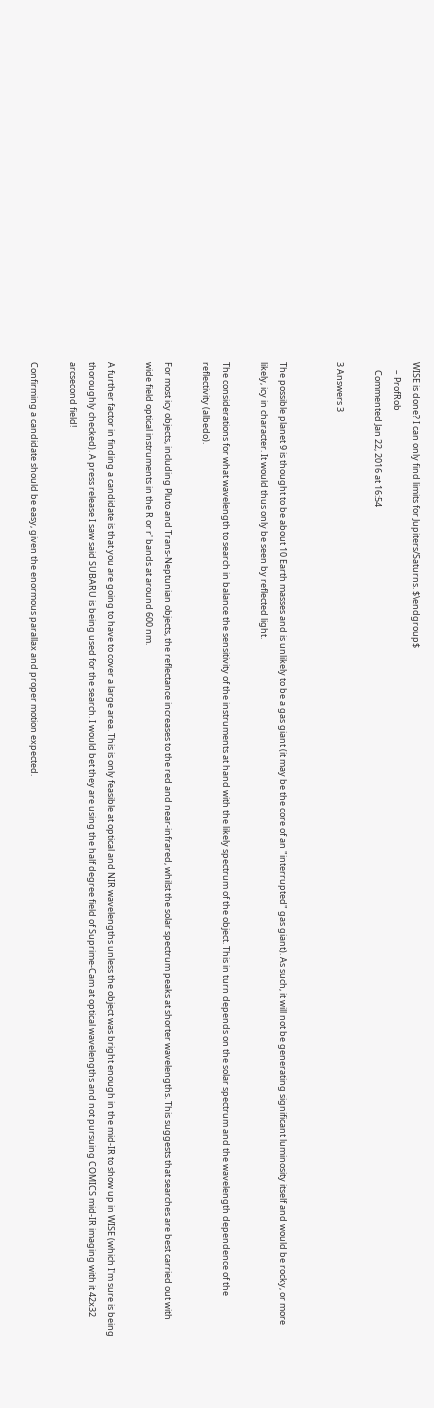WISE is done? I can only find limits for Jupiters/Saturns. $\endgroup$
    – ProfRob
    Commented Jan 22, 2016 at 16:54

3 Answers 3


The possible planet 9 is thought to be about 10 Earth masses and is unlikely to be a gas giant (it may be the core of an "interrupted" gas giant). As such, it will not be generating significant luminosity itself and would be rocky, or more likely, icy in character. It would thus only be seen by reflected light.

The considerations for what wavelength to search in balance the sensitivity of the instruments at hand with the likely spectrum of the object. This in turn depends on the solar spectrum and the wavelength dependence of the reflectivity (albedo).

For most icy objects, including Pluto and Trans-Neptunian objects, the reflectance increases to the red and near-infrared, whilst the solar spectrum peaks at shorter wavelengths. This suggests that searches are best carried out with wide field optical instruments in the R or r' bands at around 600 nm.

A further factor in finding a candidate is that you are going to have to cover a large area. This is only feasible at optical and NIR wavelengths unless the object was bright enough in the mid-IR to show up in WISE (which I'm sure is being thoroughly checked). A press release I saw said SUBARU is being used for the search. I would bet they are using the half degree field of Suprime-Cam at optical wavelengths and not pursuing COMICS mid-IR imaging with it 42x32 arcsecond field!

Confirming a candidate should be easy, given the enormous parallax and proper motion expected.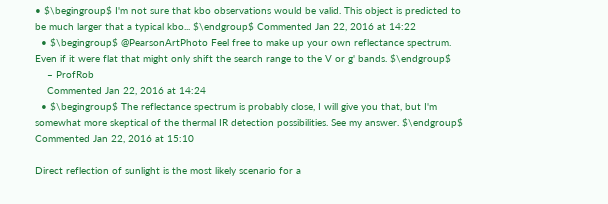• $\begingroup$ I'm not sure that kbo observations would be valid. This object is predicted to be much larger that a typical kbo... $\endgroup$ Commented Jan 22, 2016 at 14:22
  • $\begingroup$ @PearsonArtPhoto Feel free to make up your own reflectance spectrum. Even if it were flat that might only shift the search range to the V or g' bands. $\endgroup$
    – ProfRob
    Commented Jan 22, 2016 at 14:24
  • $\begingroup$ The reflectance spectrum is probably close, I will give you that, but I'm somewhat more skeptical of the thermal IR detection possibilities. See my answer. $\endgroup$ Commented Jan 22, 2016 at 15:10

Direct reflection of sunlight is the most likely scenario for a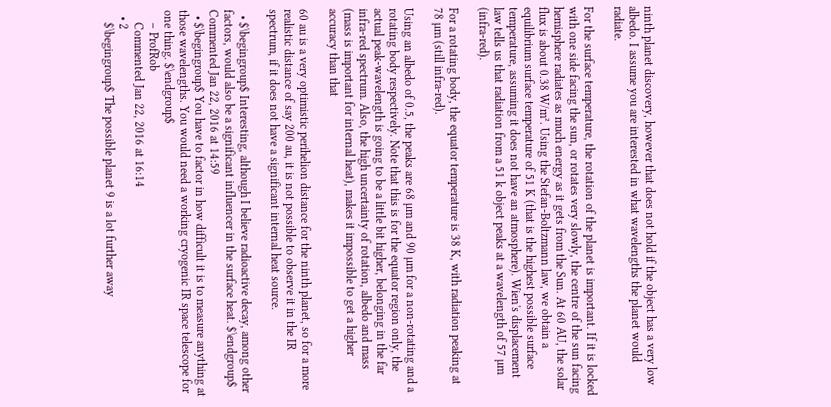ninth planet discovery, however that does not hold if the object has a very low albedo. I assume you are interested in what wavelengths the planet would radiate.

For the surface temperature, the rotation of the planet is important. If it is locked with one side facing the sun, or rotates very slowly, the centre of the sun facing hemisphere radiates as much energy as it gets from the Sun. At 60 AU, the solar flux is about 0.38 W/m². Using the Stefan-Boltzmann law, we obtain a equilibrium surface temperature of 51 K (that is the highest possible surface temperature, assuming it does not have an atmosphere). Wien's displacement law tells us that radiation from a 51 k object peaks at a wavelength of 57 µm (infra-red).

For a rotating body, the equator temperature is 38 K, with radiation peaking at 78 µm (still infra-red).

Using an albedo of 0.5, the peaks are 68 µm and 90 µm for a non-rotating and a rotating body respectively. Note that this is for the equator region only, the actual peak-wavelength is going to be a little bit higher, belonging in the far infra-red spectrum. Also, the high uncertainty of rotation, albedo and mass (mass is important for internal heat), makes it impossible to get a higher accuracy than that

60 au is a very optimistic perihelion distance for the ninth planet, so for a more realistic distance of say 200 au, it is not possible to observe it in the IR spectrum, if it does not have a significant internal heat source.

  • $\begingroup$ Interesting, although I believe radioactive decay, among other factors, would also be a significant influencer in the surface heat. $\endgroup$ Commented Jan 22, 2016 at 14:59
  • $\begingroup$ You have to factor in how difficult it is to measure anything at those wavelengths. You would need a working cryogenic IR space telescope for one thing. $\endgroup$
    – ProfRob
    Commented Jan 22, 2016 at 16:14
  • 2
    $\begingroup$ The possible planet 9 is a lot further away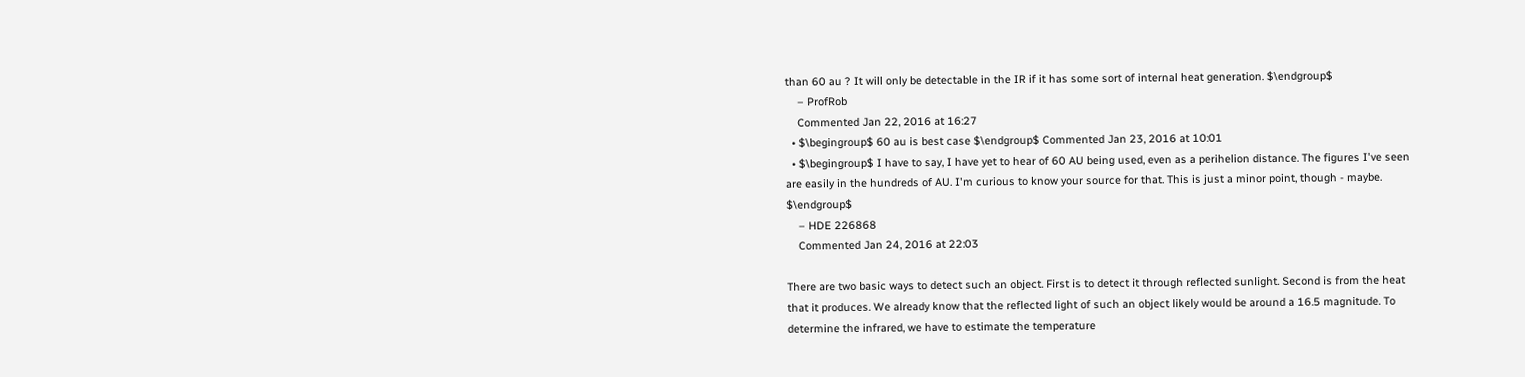than 60 au ? It will only be detectable in the IR if it has some sort of internal heat generation. $\endgroup$
    – ProfRob
    Commented Jan 22, 2016 at 16:27
  • $\begingroup$ 60 au is best case $\endgroup$ Commented Jan 23, 2016 at 10:01
  • $\begingroup$ I have to say, I have yet to hear of 60 AU being used, even as a perihelion distance. The figures I've seen are easily in the hundreds of AU. I'm curious to know your source for that. This is just a minor point, though - maybe. $\endgroup$
    – HDE 226868
    Commented Jan 24, 2016 at 22:03

There are two basic ways to detect such an object. First is to detect it through reflected sunlight. Second is from the heat that it produces. We already know that the reflected light of such an object likely would be around a 16.5 magnitude. To determine the infrared, we have to estimate the temperature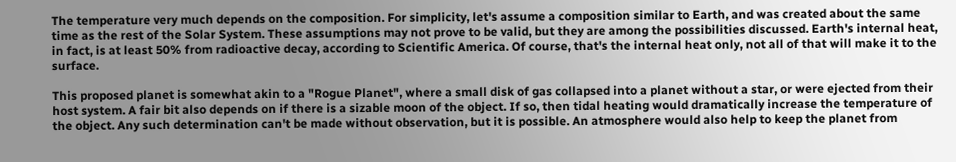The temperature very much depends on the composition. For simplicity, let's assume a composition similar to Earth, and was created about the same time as the rest of the Solar System. These assumptions may not prove to be valid, but they are among the possibilities discussed. Earth's internal heat, in fact, is at least 50% from radioactive decay, according to Scientific America. Of course, that's the internal heat only, not all of that will make it to the surface.

This proposed planet is somewhat akin to a "Rogue Planet", where a small disk of gas collapsed into a planet without a star, or were ejected from their host system. A fair bit also depends on if there is a sizable moon of the object. If so, then tidal heating would dramatically increase the temperature of the object. Any such determination can't be made without observation, but it is possible. An atmosphere would also help to keep the planet from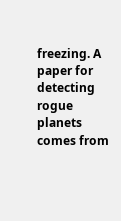freezing. A paper for detecting rogue planets comes from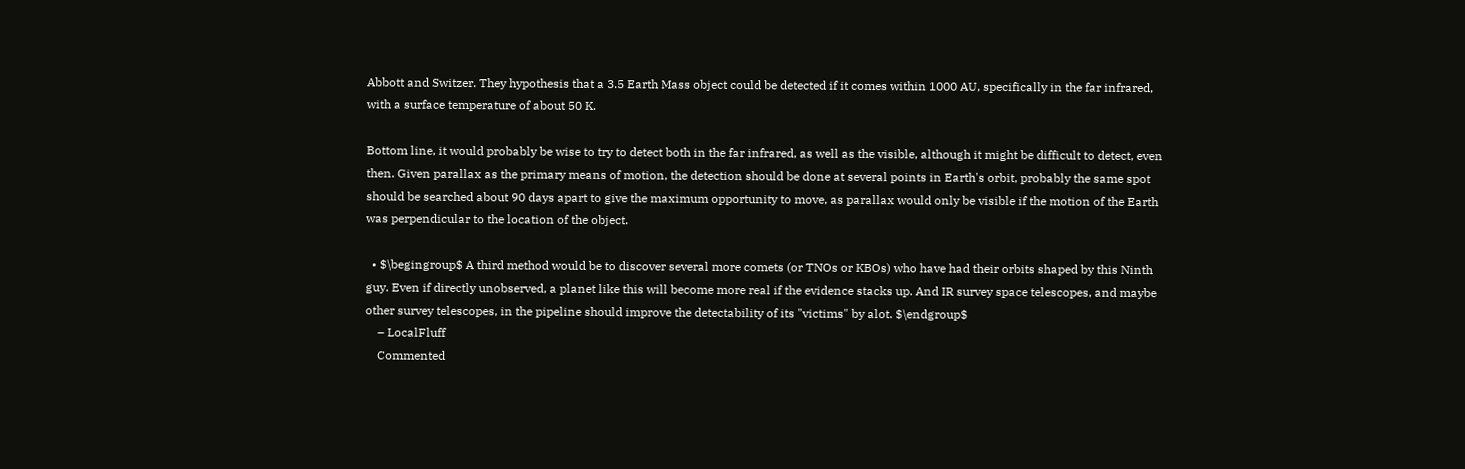Abbott and Switzer. They hypothesis that a 3.5 Earth Mass object could be detected if it comes within 1000 AU, specifically in the far infrared, with a surface temperature of about 50 K.

Bottom line, it would probably be wise to try to detect both in the far infrared, as well as the visible, although it might be difficult to detect, even then. Given parallax as the primary means of motion, the detection should be done at several points in Earth's orbit, probably the same spot should be searched about 90 days apart to give the maximum opportunity to move, as parallax would only be visible if the motion of the Earth was perpendicular to the location of the object.

  • $\begingroup$ A third method would be to discover several more comets (or TNOs or KBOs) who have had their orbits shaped by this Ninth guy. Even if directly unobserved, a planet like this will become more real if the evidence stacks up. And IR survey space telescopes, and maybe other survey telescopes, in the pipeline should improve the detectability of its "victims" by alot. $\endgroup$
    – LocalFluff
    Commented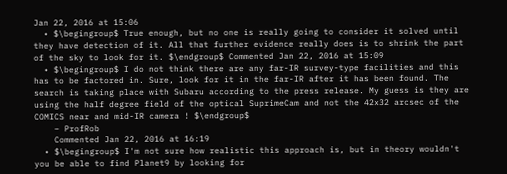Jan 22, 2016 at 15:06
  • $\begingroup$ True enough, but no one is really going to consider it solved until they have detection of it. All that further evidence really does is to shrink the part of the sky to look for it. $\endgroup$ Commented Jan 22, 2016 at 15:09
  • $\begingroup$ I do not think there are any far-IR survey-type facilities and this has to be factored in. Sure, look for it in the far-IR after it has been found. The search is taking place with Subaru according to the press release. My guess is they are using the half degree field of the optical SuprimeCam and not the 42x32 arcsec of the COMICS near and mid-IR camera ! $\endgroup$
    – ProfRob
    Commented Jan 22, 2016 at 16:19
  • $\begingroup$ I'm not sure how realistic this approach is, but in theory wouldn't you be able to find Planet9 by looking for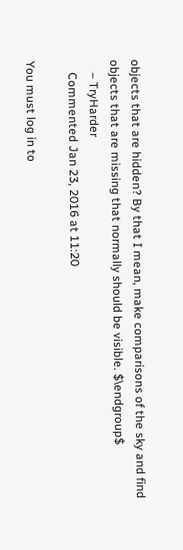objects that are hidden? By that I mean, make comparisons of the sky and find objects that are missing that normally should be visible. $\endgroup$
    – TryHarder
    Commented Jan 23, 2016 at 11:20

You must log in to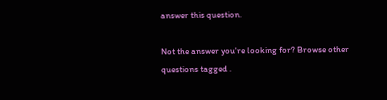answer this question.

Not the answer you're looking for? Browse other questions tagged .